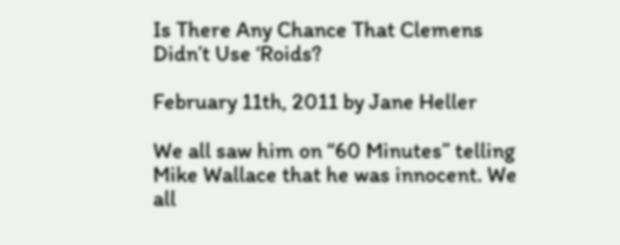Is There Any Chance That Clemens Didn’t Use ‘Roids?

February 11th, 2011 by Jane Heller

We all saw him on “60 Minutes” telling Mike Wallace that he was innocent. We all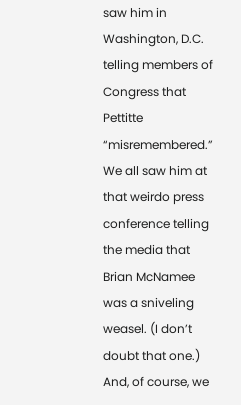saw him in Washington, D.C. telling members of Congress that Pettitte “misremembered.” We all saw him at that weirdo press conference telling the media that Brian McNamee was a sniveling weasel. (I don’t doubt that one.) And, of course, we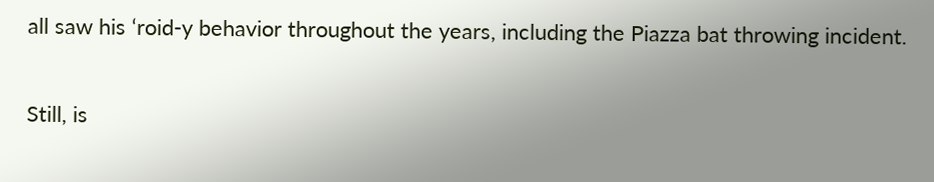all saw his ‘roid-y behavior throughout the years, including the Piazza bat throwing incident.

Still, is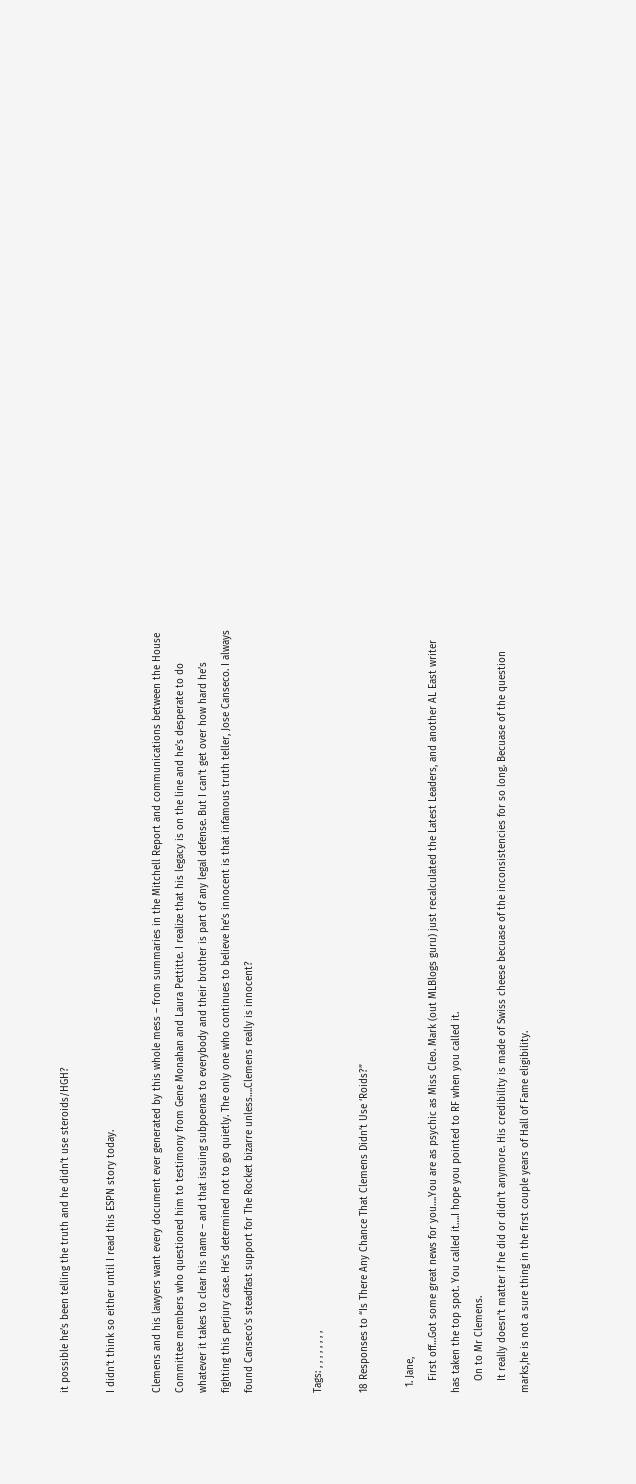it possible he’s been telling the truth and he didn’t use steroids/HGH?

I didn’t think so either until I read this ESPN story today.

Clemens and his lawyers want every document ever generated by this whole mess – from summaries in the Mitchell Report and communications between the House Committee members who questioned him to testimony from Gene Monahan and Laura Pettitte. I realize that his legacy is on the line and he’s desperate to do whatever it takes to clear his name – and that issuing subpoenas to everybody and their brother is part of any legal defense. But I can’t get over how hard he’s fighting this perjury case. He’s determined not to go quietly. The only one who continues to believe he’s innocent is that infamous truth teller, Jose Canseco. I always found Canseco’s steadfast support for The Rocket bizarre unless….Clemens really is innocent?


Tags: , , , , , , , ,

18 Responses to “Is There Any Chance That Clemens Didn’t Use ‘Roids?”

  1. Jane,
    First off…Got some great news for you….You are as psychic as Miss Cleo. Mark (out MLBlogs guru) just recalculated the Latest Leaders, and another AL East writer has taken the top spot. You called it….I hope you pointed to RF when you called it.
    On to Mr Clemens.
    It really doesn’t matter if he did or didn’t anymore. His credibility is made of Swiss cheese becuase of the inconsistencies for so long. Becuase of the question marks,he is not a sure thing in the first couple years of Hall of Fame eligibility.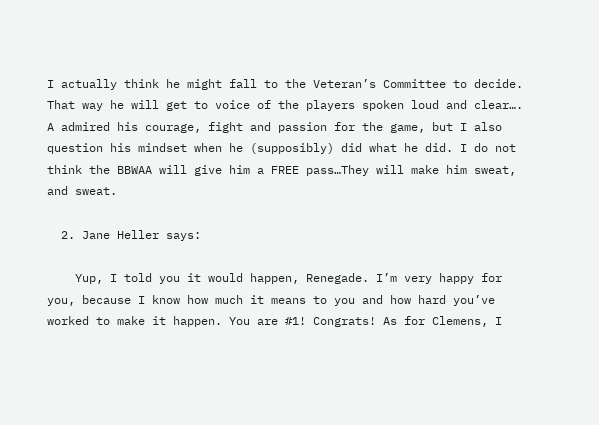I actually think he might fall to the Veteran’s Committee to decide. That way he will get to voice of the players spoken loud and clear…. A admired his courage, fight and passion for the game, but I also question his mindset when he (supposibly) did what he did. I do not think the BBWAA will give him a FREE pass…They will make him sweat, and sweat.

  2. Jane Heller says:

    Yup, I told you it would happen, Renegade. I’m very happy for you, because I know how much it means to you and how hard you’ve worked to make it happen. You are #1! Congrats! As for Clemens, I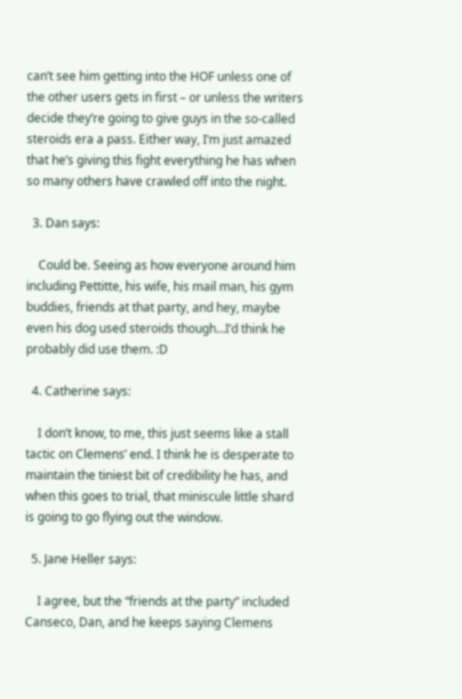can’t see him getting into the HOF unless one of the other users gets in first – or unless the writers decide they’re going to give guys in the so-called steroids era a pass. Either way, I’m just amazed that he’s giving this fight everything he has when so many others have crawled off into the night.

  3. Dan says:

    Could be. Seeing as how everyone around him including Pettitte, his wife, his mail man, his gym buddies, friends at that party, and hey, maybe even his dog used steroids though…I’d think he probably did use them. :D

  4. Catherine says:

    I don’t know, to me, this just seems like a stall tactic on Clemens’ end. I think he is desperate to maintain the tiniest bit of credibility he has, and when this goes to trial, that miniscule little shard is going to go flying out the window.

  5. Jane Heller says:

    I agree, but the “friends at the party” included Canseco, Dan, and he keeps saying Clemens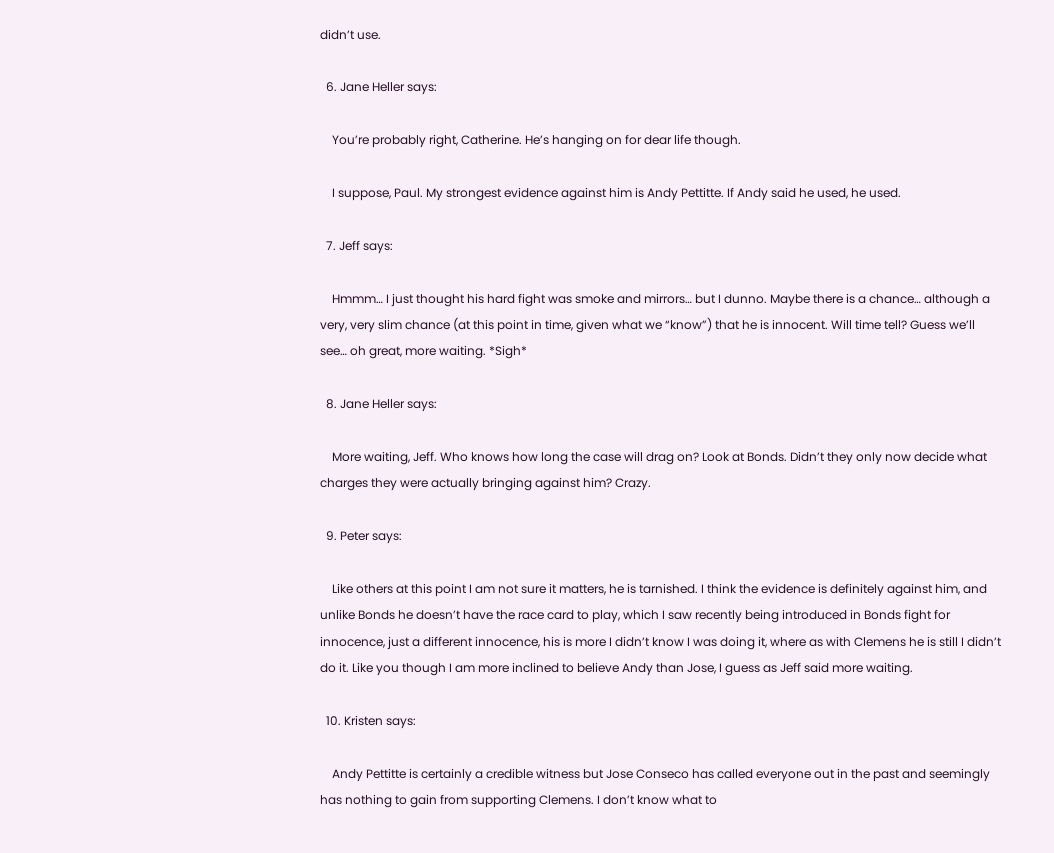didn’t use.

  6. Jane Heller says:

    You’re probably right, Catherine. He’s hanging on for dear life though.

    I suppose, Paul. My strongest evidence against him is Andy Pettitte. If Andy said he used, he used.

  7. Jeff says:

    Hmmm… I just thought his hard fight was smoke and mirrors… but I dunno. Maybe there is a chance… although a very, very slim chance (at this point in time, given what we “know”) that he is innocent. Will time tell? Guess we’ll see… oh great, more waiting. *Sigh*

  8. Jane Heller says:

    More waiting, Jeff. Who knows how long the case will drag on? Look at Bonds. Didn’t they only now decide what charges they were actually bringing against him? Crazy.

  9. Peter says:

    Like others at this point I am not sure it matters, he is tarnished. I think the evidence is definitely against him, and unlike Bonds he doesn’t have the race card to play, which I saw recently being introduced in Bonds fight for innocence, just a different innocence, his is more I didn’t know I was doing it, where as with Clemens he is still I didn’t do it. Like you though I am more inclined to believe Andy than Jose, I guess as Jeff said more waiting.

  10. Kristen says:

    Andy Pettitte is certainly a credible witness but Jose Conseco has called everyone out in the past and seemingly has nothing to gain from supporting Clemens. I don’t know what to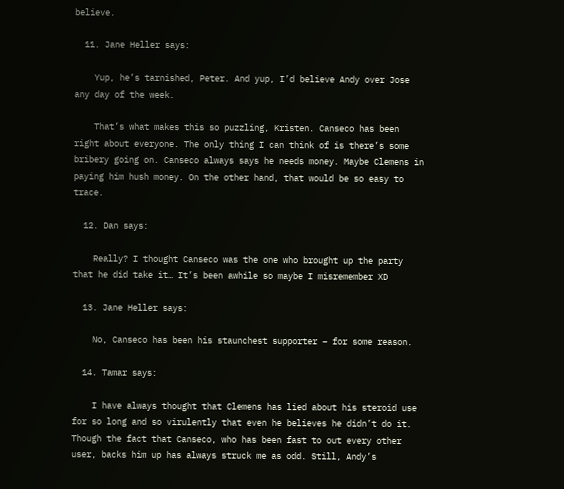believe.

  11. Jane Heller says:

    Yup, he’s tarnished, Peter. And yup, I’d believe Andy over Jose any day of the week.

    That’s what makes this so puzzling, Kristen. Canseco has been right about everyone. The only thing I can think of is there’s some bribery going on. Canseco always says he needs money. Maybe Clemens in paying him hush money. On the other hand, that would be so easy to trace.

  12. Dan says:

    Really? I thought Canseco was the one who brought up the party that he did take it… It’s been awhile so maybe I misremember XD

  13. Jane Heller says:

    No, Canseco has been his staunchest supporter – for some reason.

  14. Tamar says:

    I have always thought that Clemens has lied about his steroid use for so long and so virulently that even he believes he didn’t do it. Though the fact that Canseco, who has been fast to out every other user, backs him up has always struck me as odd. Still, Andy’s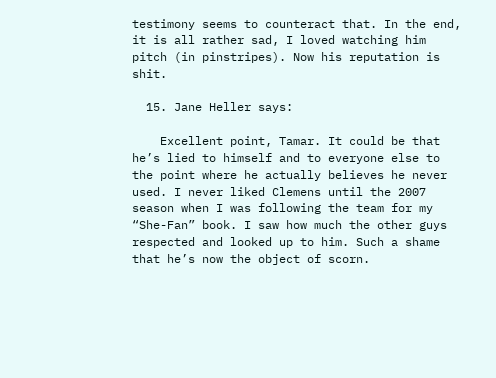testimony seems to counteract that. In the end, it is all rather sad, I loved watching him pitch (in pinstripes). Now his reputation is shit.

  15. Jane Heller says:

    Excellent point, Tamar. It could be that he’s lied to himself and to everyone else to the point where he actually believes he never used. I never liked Clemens until the 2007 season when I was following the team for my “She-Fan” book. I saw how much the other guys respected and looked up to him. Such a shame that he’s now the object of scorn.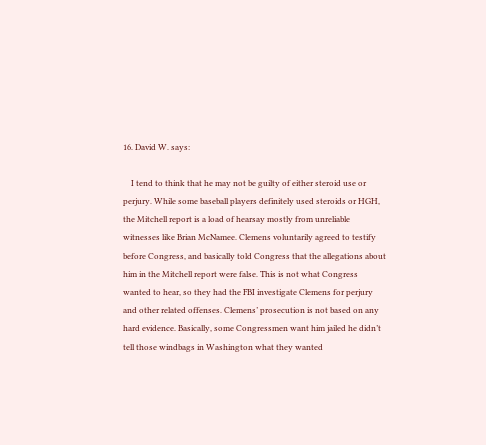16. David W. says:

    I tend to think that he may not be guilty of either steroid use or perjury. While some baseball players definitely used steroids or HGH, the Mitchell report is a load of hearsay mostly from unreliable witnesses like Brian McNamee. Clemens voluntarily agreed to testify before Congress, and basically told Congress that the allegations about him in the Mitchell report were false. This is not what Congress wanted to hear, so they had the FBI investigate Clemens for perjury and other related offenses. Clemens’ prosecution is not based on any hard evidence. Basically, some Congressmen want him jailed he didn’t tell those windbags in Washington what they wanted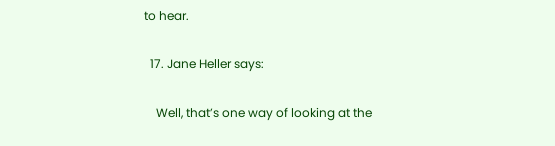to hear.

  17. Jane Heller says:

    Well, that’s one way of looking at the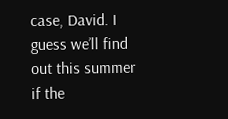case, David. I guess we’ll find out this summer if the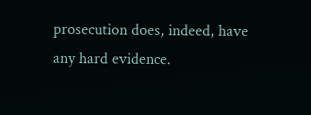prosecution does, indeed, have any hard evidence.